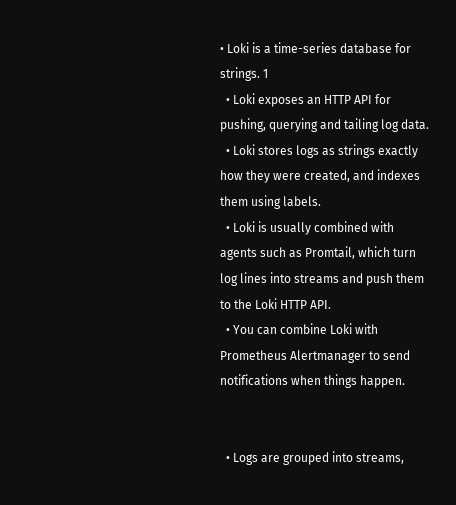• Loki is a time-series database for strings. 1
  • Loki exposes an HTTP API for pushing, querying and tailing log data.
  • Loki stores logs as strings exactly how they were created, and indexes them using labels.
  • Loki is usually combined with agents such as Promtail, which turn log lines into streams and push them to the Loki HTTP API.
  • You can combine Loki with Prometheus Alertmanager to send notifications when things happen.


  • Logs are grouped into streams,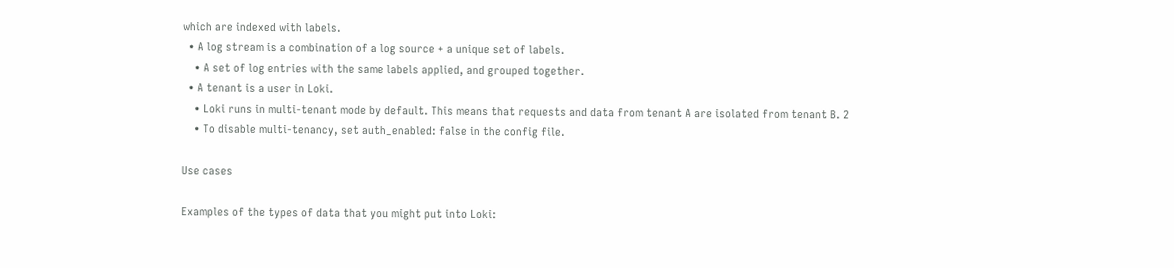which are indexed with labels.
  • A log stream is a combination of a log source + a unique set of labels.
    • A set of log entries with the same labels applied, and grouped together.
  • A tenant is a user in Loki.
    • Loki runs in multi-tenant mode by default. This means that requests and data from tenant A are isolated from tenant B. 2
    • To disable multi-tenancy, set auth_enabled: false in the config file.

Use cases

Examples of the types of data that you might put into Loki: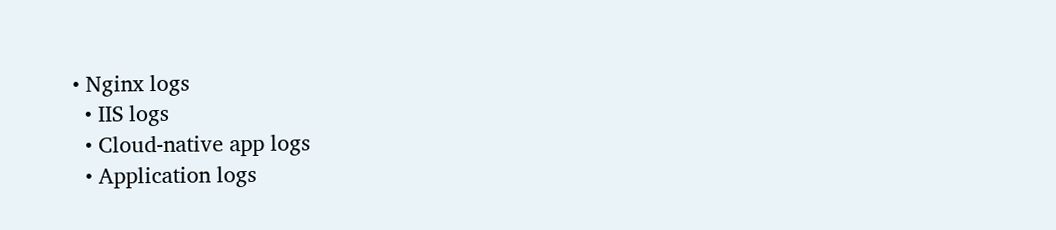• Nginx logs
  • IIS logs
  • Cloud-native app logs
  • Application logs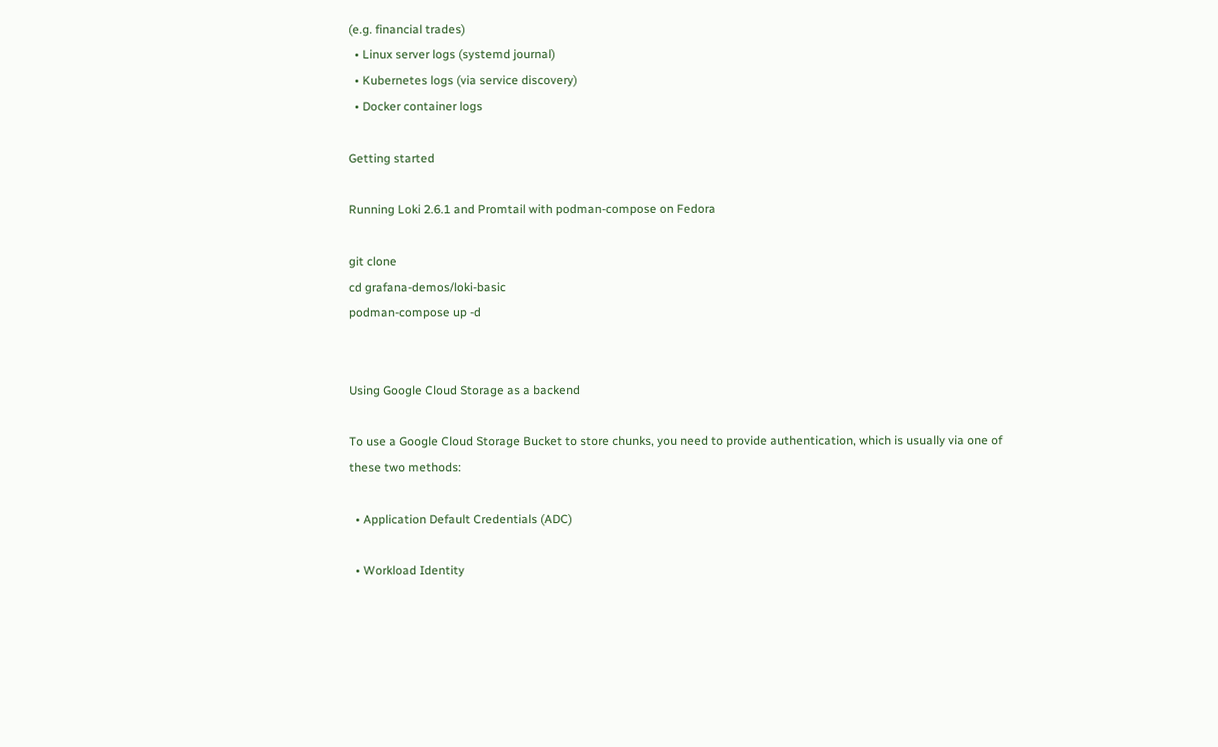(e.g. financial trades)
  • Linux server logs (systemd journal)
  • Kubernetes logs (via service discovery)
  • Docker container logs

Getting started

Running Loki 2.6.1 and Promtail with podman-compose on Fedora

git clone
cd grafana-demos/loki-basic
podman-compose up -d


Using Google Cloud Storage as a backend

To use a Google Cloud Storage Bucket to store chunks, you need to provide authentication, which is usually via one of these two methods:

  • Application Default Credentials (ADC)

  • Workload Identity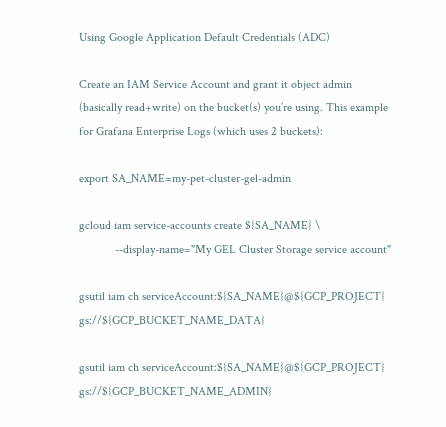Using Google Application Default Credentials (ADC)

Create an IAM Service Account and grant it object admin (basically read+write) on the bucket(s) you’re using. This example for Grafana Enterprise Logs (which uses 2 buckets):

export SA_NAME=my-pet-cluster-gel-admin

gcloud iam service-accounts create ${SA_NAME} \
            --display-name="My GEL Cluster Storage service account"

gsutil iam ch serviceAccount:${SA_NAME}@${GCP_PROJECT} gs://${GCP_BUCKET_NAME_DATA}

gsutil iam ch serviceAccount:${SA_NAME}@${GCP_PROJECT} gs://${GCP_BUCKET_NAME_ADMIN}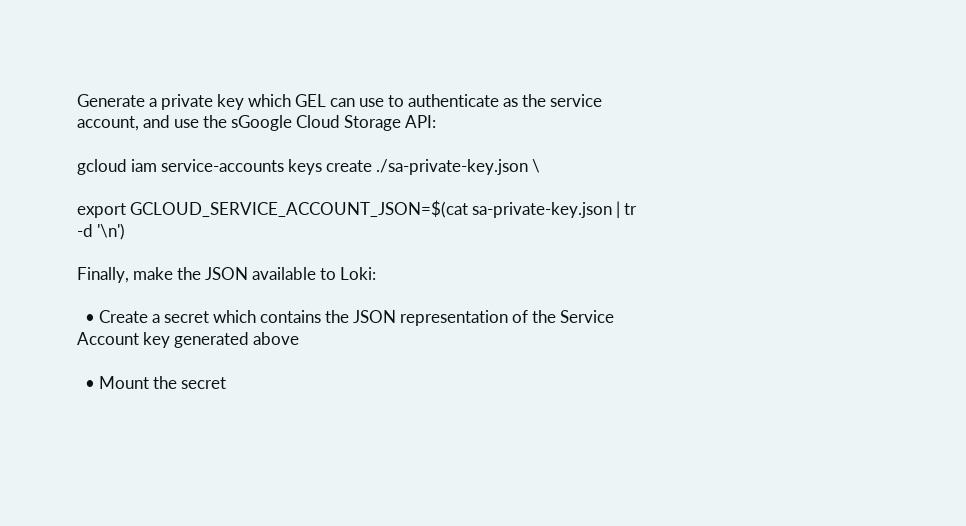Generate a private key which GEL can use to authenticate as the service account, and use the sGoogle Cloud Storage API:

gcloud iam service-accounts keys create ./sa-private-key.json \

export GCLOUD_SERVICE_ACCOUNT_JSON=$(cat sa-private-key.json | tr -d '\n')

Finally, make the JSON available to Loki:

  • Create a secret which contains the JSON representation of the Service Account key generated above

  • Mount the secret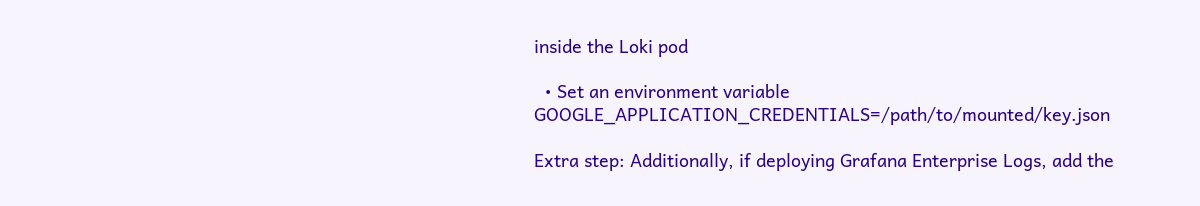inside the Loki pod

  • Set an environment variable GOOGLE_APPLICATION_CREDENTIALS=/path/to/mounted/key.json

Extra step: Additionally, if deploying Grafana Enterprise Logs, add the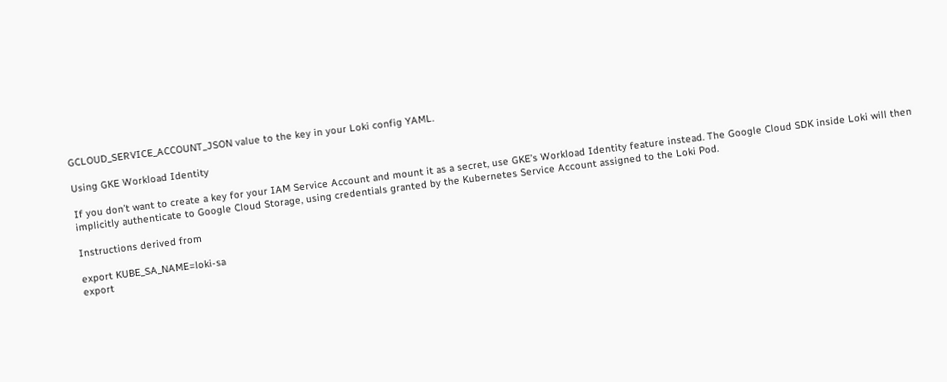GCLOUD_SERVICE_ACCOUNT_JSON value to the key in your Loki config YAML.

Using GKE Workload Identity

If you don’t want to create a key for your IAM Service Account and mount it as a secret, use GKE’s Workload Identity feature instead. The Google Cloud SDK inside Loki will then implicitly authenticate to Google Cloud Storage, using credentials granted by the Kubernetes Service Account assigned to the Loki Pod.

Instructions derived from

export KUBE_SA_NAME=loki-sa
export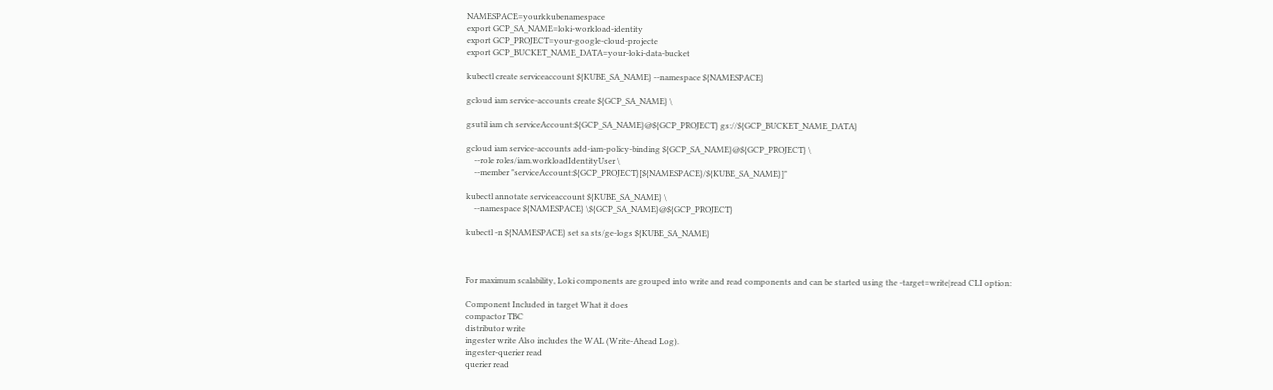NAMESPACE=yourkkubenamespace
export GCP_SA_NAME=loki-workload-identity
export GCP_PROJECT=your-google-cloud-projecte
export GCP_BUCKET_NAME_DATA=your-loki-data-bucket

kubectl create serviceaccount ${KUBE_SA_NAME} --namespace ${NAMESPACE}

gcloud iam service-accounts create ${GCP_SA_NAME} \

gsutil iam ch serviceAccount:${GCP_SA_NAME}@${GCP_PROJECT} gs://${GCP_BUCKET_NAME_DATA}

gcloud iam service-accounts add-iam-policy-binding ${GCP_SA_NAME}@${GCP_PROJECT} \
    --role roles/iam.workloadIdentityUser \
    --member "serviceAccount:${GCP_PROJECT}[${NAMESPACE}/${KUBE_SA_NAME}]"

kubectl annotate serviceaccount ${KUBE_SA_NAME} \
    --namespace ${NAMESPACE} \${GCP_SA_NAME}@${GCP_PROJECT}

kubectl -n ${NAMESPACE} set sa sts/ge-logs ${KUBE_SA_NAME}



For maximum scalability, Loki components are grouped into write and read components and can be started using the -target=write|read CLI option:

Component Included in target What it does
compactor TBC
distributor write
ingester write Also includes the WAL (Write-Ahead Log).
ingester-querier read
querier read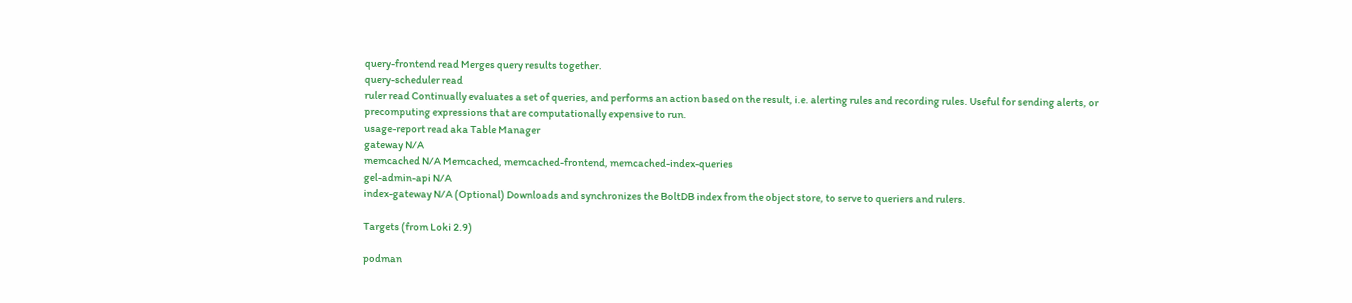query-frontend read Merges query results together.
query-scheduler read
ruler read Continually evaluates a set of queries, and performs an action based on the result, i.e. alerting rules and recording rules. Useful for sending alerts, or precomputing expressions that are computationally expensive to run.
usage-report read aka Table Manager
gateway N/A
memcached N/A Memcached, memcached-frontend, memcached-index-queries
gel-admin-api N/A
index-gateway N/A (Optional) Downloads and synchronizes the BoltDB index from the object store, to serve to queriers and rulers.

Targets (from Loki 2.9)

podman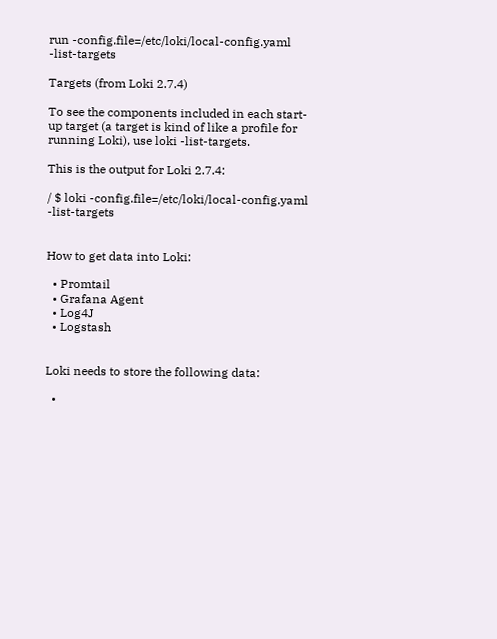run -config.file=/etc/loki/local-config.yaml -list-targets

Targets (from Loki 2.7.4)

To see the components included in each start-up target (a target is kind of like a profile for running Loki), use loki -list-targets.

This is the output for Loki 2.7.4:

/ $ loki -config.file=/etc/loki/local-config.yaml -list-targets


How to get data into Loki:

  • Promtail
  • Grafana Agent
  • Log4J
  • Logstash


Loki needs to store the following data:

  •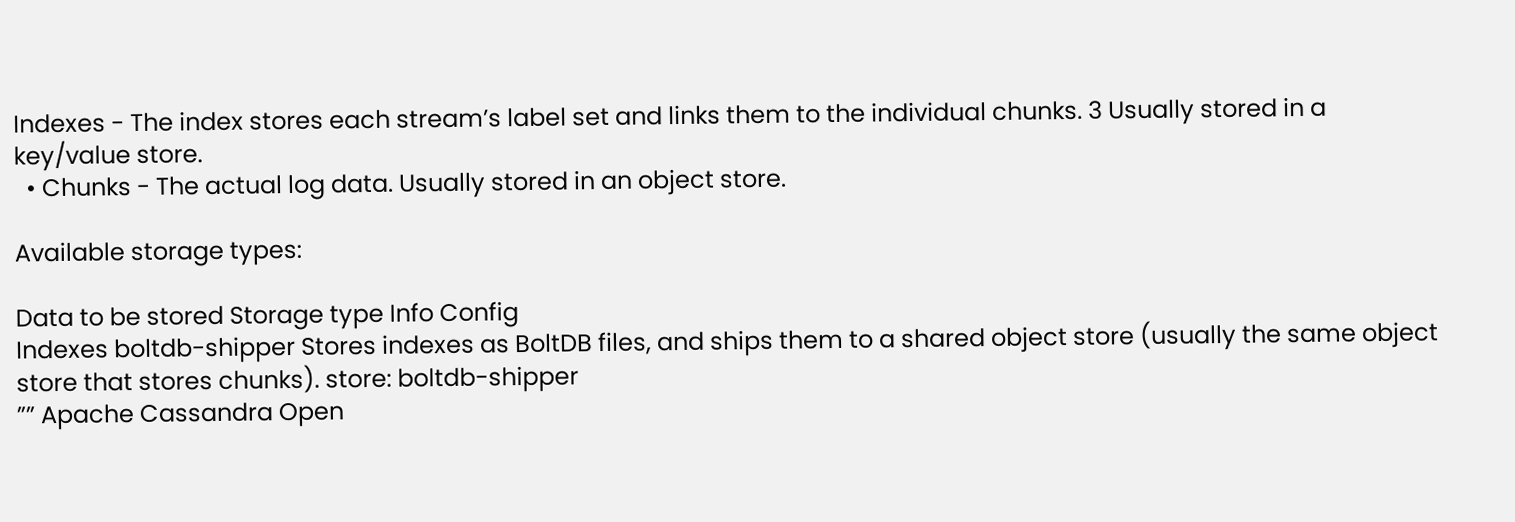Indexes - The index stores each stream’s label set and links them to the individual chunks. 3 Usually stored in a key/value store.
  • Chunks - The actual log data. Usually stored in an object store.

Available storage types:

Data to be stored Storage type Info Config
Indexes boltdb-shipper Stores indexes as BoltDB files, and ships them to a shared object store (usually the same object store that stores chunks). store: boltdb-shipper
”” Apache Cassandra Open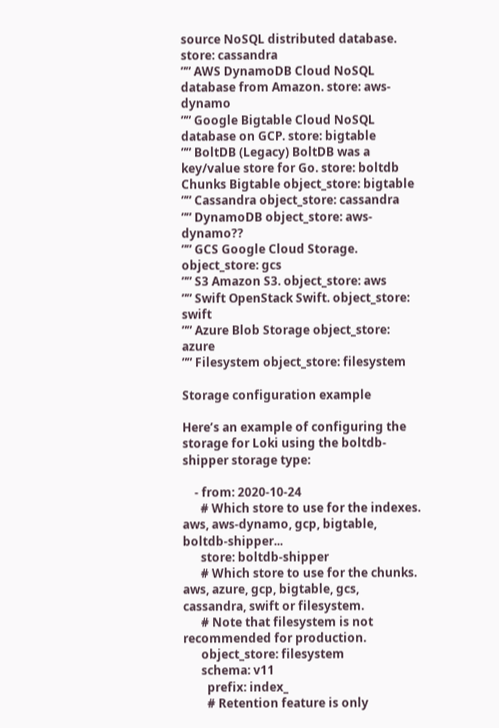source NoSQL distributed database. store: cassandra
”” AWS DynamoDB Cloud NoSQL database from Amazon. store: aws-dynamo
”” Google Bigtable Cloud NoSQL database on GCP. store: bigtable
”” BoltDB (Legacy) BoltDB was a key/value store for Go. store: boltdb
Chunks Bigtable object_store: bigtable
”” Cassandra object_store: cassandra
”” DynamoDB object_store: aws-dynamo??
”” GCS Google Cloud Storage. object_store: gcs
”” S3 Amazon S3. object_store: aws
”” Swift OpenStack Swift. object_store: swift
”” Azure Blob Storage object_store: azure
”” Filesystem object_store: filesystem

Storage configuration example

Here’s an example of configuring the storage for Loki using the boltdb-shipper storage type:

    - from: 2020-10-24
      # Which store to use for the indexes. aws, aws-dynamo, gcp, bigtable, boltdb-shipper...
      store: boltdb-shipper
      # Which store to use for the chunks. aws, azure, gcp, bigtable, gcs, cassandra, swift or filesystem.
      # Note that filesystem is not recommended for production.
      object_store: filesystem
      schema: v11
        prefix: index_
        # Retention feature is only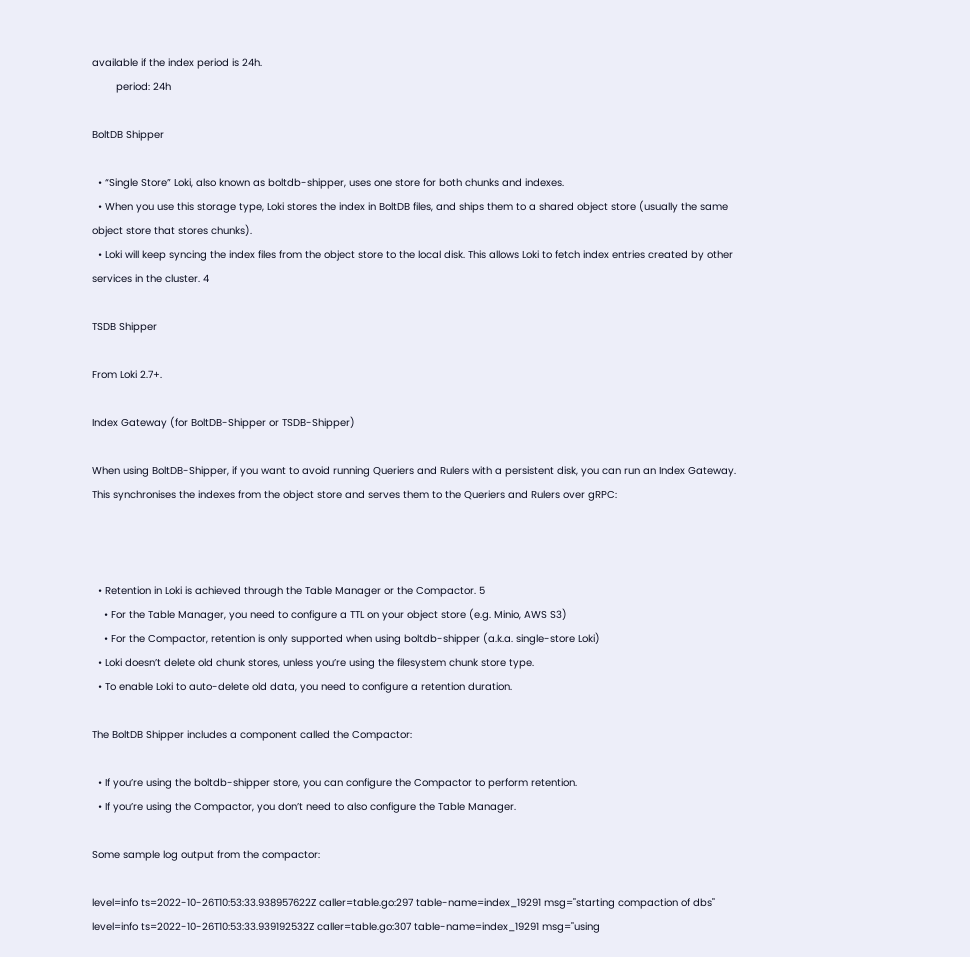available if the index period is 24h.
        period: 24h

BoltDB Shipper

  • “Single Store” Loki, also known as boltdb-shipper, uses one store for both chunks and indexes.
  • When you use this storage type, Loki stores the index in BoltDB files, and ships them to a shared object store (usually the same object store that stores chunks).
  • Loki will keep syncing the index files from the object store to the local disk. This allows Loki to fetch index entries created by other services in the cluster. 4

TSDB Shipper

From Loki 2.7+.

Index Gateway (for BoltDB-Shipper or TSDB-Shipper)

When using BoltDB-Shipper, if you want to avoid running Queriers and Rulers with a persistent disk, you can run an Index Gateway. This synchronises the indexes from the object store and serves them to the Queriers and Rulers over gRPC:



  • Retention in Loki is achieved through the Table Manager or the Compactor. 5
    • For the Table Manager, you need to configure a TTL on your object store (e.g. Minio, AWS S3)
    • For the Compactor, retention is only supported when using boltdb-shipper (a.k.a. single-store Loki)
  • Loki doesn’t delete old chunk stores, unless you’re using the filesystem chunk store type.
  • To enable Loki to auto-delete old data, you need to configure a retention duration.

The BoltDB Shipper includes a component called the Compactor:

  • If you’re using the boltdb-shipper store, you can configure the Compactor to perform retention.
  • If you’re using the Compactor, you don’t need to also configure the Table Manager.

Some sample log output from the compactor:

level=info ts=2022-10-26T10:53:33.938957622Z caller=table.go:297 table-name=index_19291 msg="starting compaction of dbs"
level=info ts=2022-10-26T10:53:33.939192532Z caller=table.go:307 table-name=index_19291 msg="using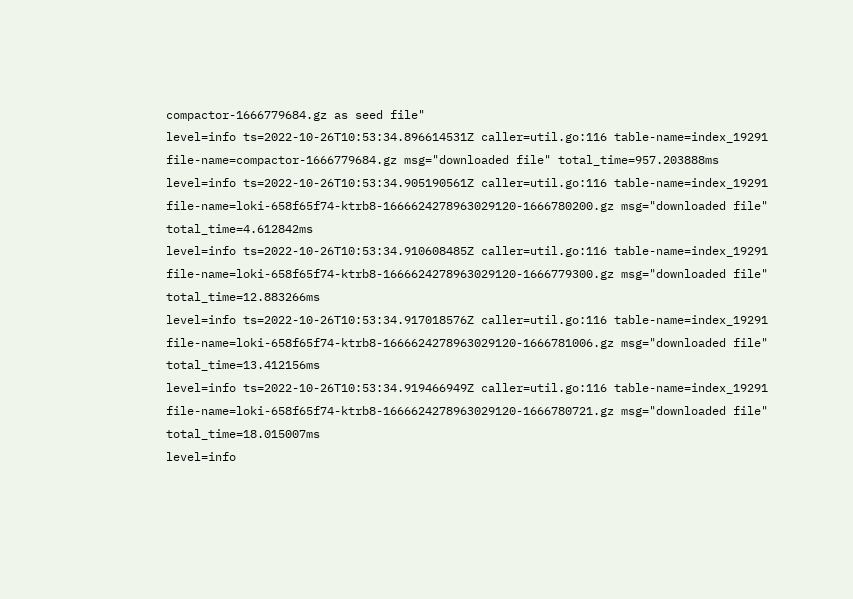compactor-1666779684.gz as seed file"
level=info ts=2022-10-26T10:53:34.896614531Z caller=util.go:116 table-name=index_19291 file-name=compactor-1666779684.gz msg="downloaded file" total_time=957.203888ms
level=info ts=2022-10-26T10:53:34.905190561Z caller=util.go:116 table-name=index_19291 file-name=loki-658f65f74-ktrb8-1666624278963029120-1666780200.gz msg="downloaded file" total_time=4.612842ms
level=info ts=2022-10-26T10:53:34.910608485Z caller=util.go:116 table-name=index_19291 file-name=loki-658f65f74-ktrb8-1666624278963029120-1666779300.gz msg="downloaded file" total_time=12.883266ms
level=info ts=2022-10-26T10:53:34.917018576Z caller=util.go:116 table-name=index_19291 file-name=loki-658f65f74-ktrb8-1666624278963029120-1666781006.gz msg="downloaded file" total_time=13.412156ms
level=info ts=2022-10-26T10:53:34.919466949Z caller=util.go:116 table-name=index_19291 file-name=loki-658f65f74-ktrb8-1666624278963029120-1666780721.gz msg="downloaded file" total_time=18.015007ms
level=info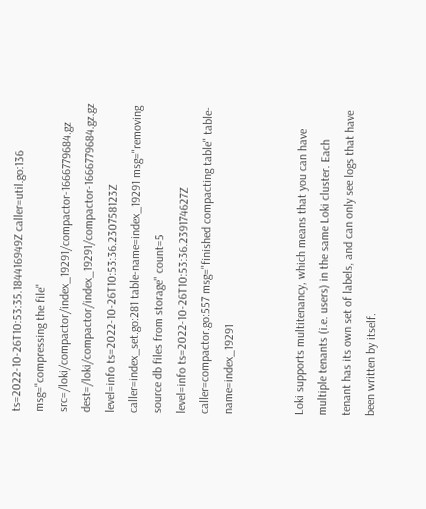ts=2022-10-26T10:53:35.184416949Z caller=util.go:136 msg="compressing the file" src=/loki/compactor/index_19291/compactor-1666779684.gz dest=/loki/compactor/index_19291/compactor-1666779684.gz.gz
level=info ts=2022-10-26T10:53:36.230758123Z caller=index_set.go:281 table-name=index_19291 msg="removing source db files from storage" count=5
level=info ts=2022-10-26T10:53:36.239174627Z caller=compactor.go:557 msg="finished compacting table" table-name=index_19291


Loki supports multitenancy, which means that you can have multiple tenants (i.e. users) in the same Loki cluster. Each tenant has its own set of labels, and can only see logs that have been written by itself.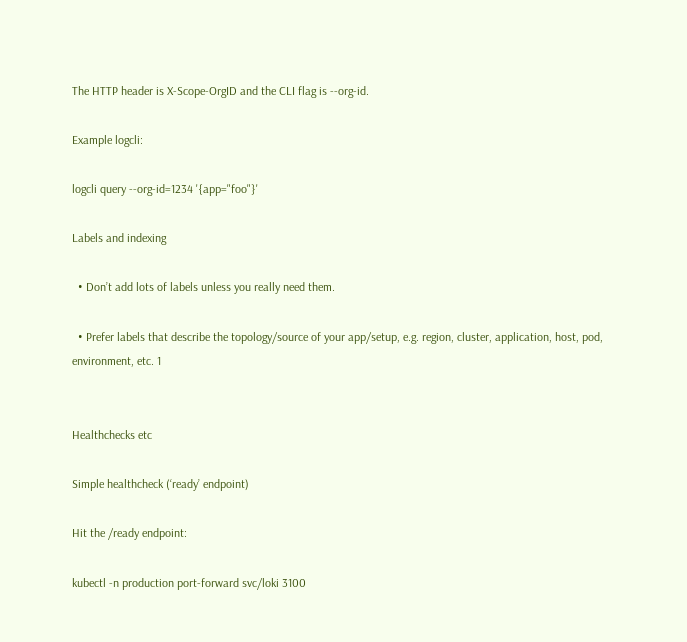The HTTP header is X-Scope-OrgID and the CLI flag is --org-id.

Example logcli:

logcli query --org-id=1234 '{app="foo"}'

Labels and indexing

  • Don’t add lots of labels unless you really need them.

  • Prefer labels that describe the topology/source of your app/setup, e.g. region, cluster, application, host, pod, environment, etc. 1


Healthchecks etc

Simple healthcheck (‘ready’ endpoint)

Hit the /ready endpoint:

kubectl -n production port-forward svc/loki 3100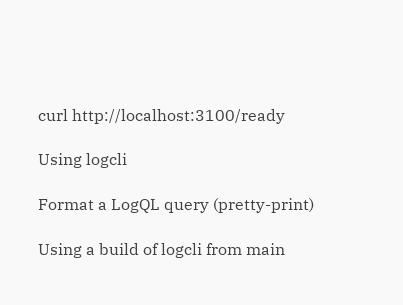curl http://localhost:3100/ready

Using logcli

Format a LogQL query (pretty-print)

Using a build of logcli from main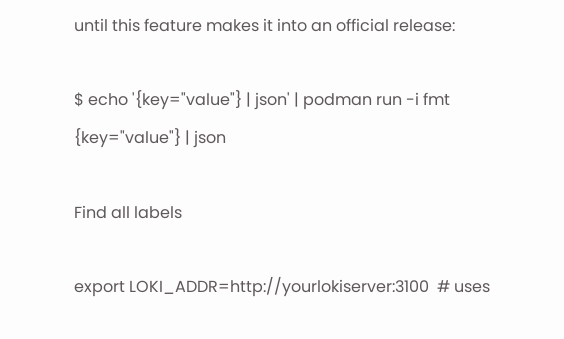until this feature makes it into an official release:

$ echo '{key="value"} | json' | podman run -i fmt
{key="value"} | json

Find all labels

export LOKI_ADDR=http://yourlokiserver:3100  # uses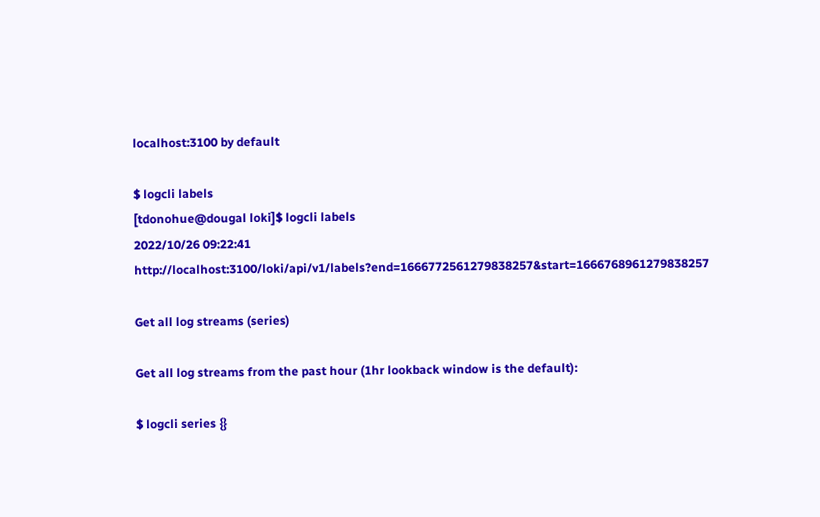localhost:3100 by default

$ logcli labels
[tdonohue@dougal loki]$ logcli labels
2022/10/26 09:22:41 http://localhost:3100/loki/api/v1/labels?end=1666772561279838257&start=1666768961279838257

Get all log streams (series)

Get all log streams from the past hour (1hr lookback window is the default):

$ logcli series {}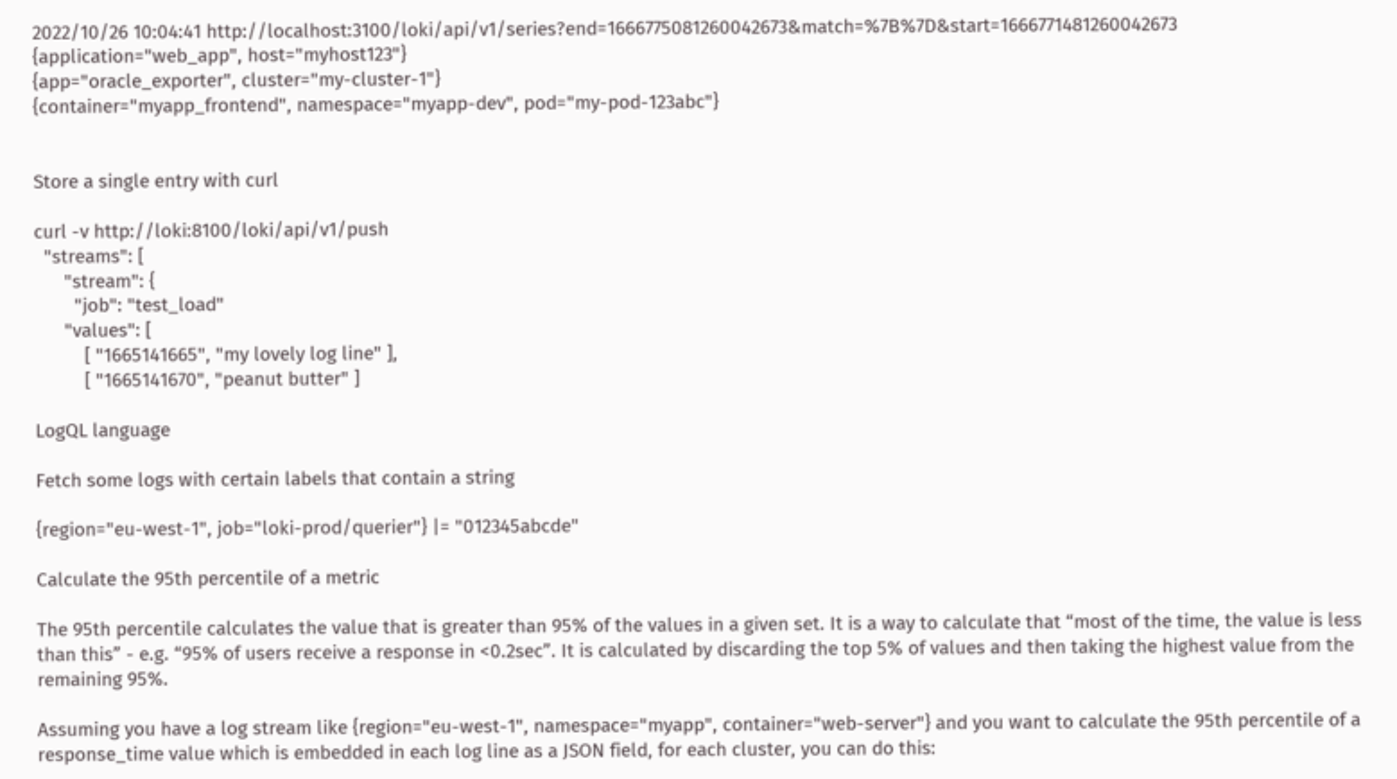2022/10/26 10:04:41 http://localhost:3100/loki/api/v1/series?end=1666775081260042673&match=%7B%7D&start=1666771481260042673
{application="web_app", host="myhost123"}
{app="oracle_exporter", cluster="my-cluster-1"}
{container="myapp_frontend", namespace="myapp-dev", pod="my-pod-123abc"}


Store a single entry with curl

curl -v http://loki:8100/loki/api/v1/push
  "streams": [
      "stream": {
        "job": "test_load"
      "values": [
          [ "1665141665", "my lovely log line" ],
          [ "1665141670", "peanut butter" ]

LogQL language

Fetch some logs with certain labels that contain a string

{region="eu-west-1", job="loki-prod/querier"} |= "012345abcde"

Calculate the 95th percentile of a metric

The 95th percentile calculates the value that is greater than 95% of the values in a given set. It is a way to calculate that “most of the time, the value is less than this” - e.g. “95% of users receive a response in <0.2sec”. It is calculated by discarding the top 5% of values and then taking the highest value from the remaining 95%.

Assuming you have a log stream like {region="eu-west-1", namespace="myapp", container="web-server"} and you want to calculate the 95th percentile of a response_time value which is embedded in each log line as a JSON field, for each cluster, you can do this: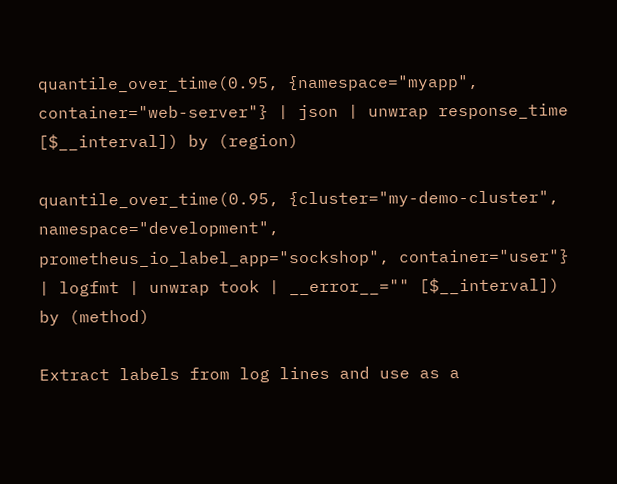quantile_over_time(0.95, {namespace="myapp", container="web-server"} | json | unwrap response_time [$__interval]) by (region)

quantile_over_time(0.95, {cluster="my-demo-cluster", namespace="development", prometheus_io_label_app="sockshop", container="user"} | logfmt | unwrap took | __error__="" [$__interval]) by (method)

Extract labels from log lines and use as a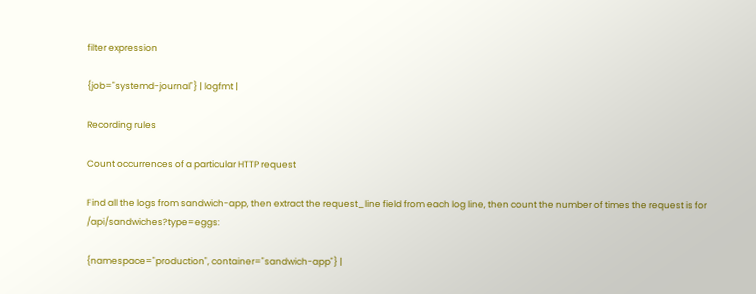filter expression

{job="systemd-journal"} | logfmt |

Recording rules

Count occurrences of a particular HTTP request

Find all the logs from sandwich-app, then extract the request_line field from each log line, then count the number of times the request is for /api/sandwiches?type=eggs:

{namespace="production", container="sandwich-app"} |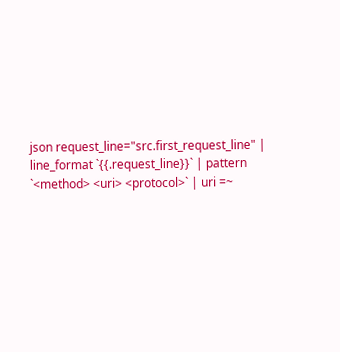json request_line="src.first_request_line" | line_format `{{.request_line}}` | pattern `<method> <uri> <protocol>` | uri =~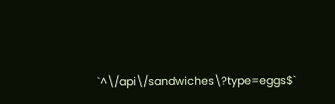`^\/api\/sandwiches\?type=eggs$`